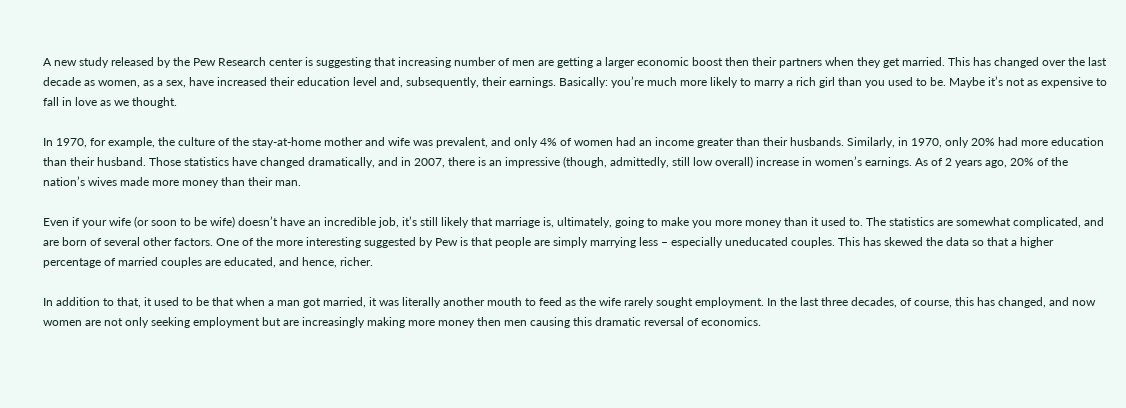A new study released by the Pew Research center is suggesting that increasing number of men are getting a larger economic boost then their partners when they get married. This has changed over the last decade as women, as a sex, have increased their education level and, subsequently, their earnings. Basically: you’re much more likely to marry a rich girl than you used to be. Maybe it’s not as expensive to fall in love as we thought.

In 1970, for example, the culture of the stay-at-home mother and wife was prevalent, and only 4% of women had an income greater than their husbands. Similarly, in 1970, only 20% had more education than their husband. Those statistics have changed dramatically, and in 2007, there is an impressive (though, admittedly, still low overall) increase in women’s earnings. As of 2 years ago, 20% of the nation’s wives made more money than their man.

Even if your wife (or soon to be wife) doesn’t have an incredible job, it’s still likely that marriage is, ultimately, going to make you more money than it used to. The statistics are somewhat complicated, and are born of several other factors. One of the more interesting suggested by Pew is that people are simply marrying less – especially uneducated couples. This has skewed the data so that a higher percentage of married couples are educated, and hence, richer.

In addition to that, it used to be that when a man got married, it was literally another mouth to feed as the wife rarely sought employment. In the last three decades, of course, this has changed, and now women are not only seeking employment but are increasingly making more money then men causing this dramatic reversal of economics.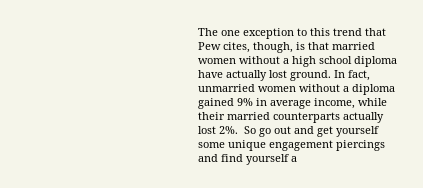The one exception to this trend that Pew cites, though, is that married women without a high school diploma have actually lost ground. In fact, unmarried women without a diploma gained 9% in average income, while their married counterparts actually lost 2%.  So go out and get yourself some unique engagement piercings and find yourself a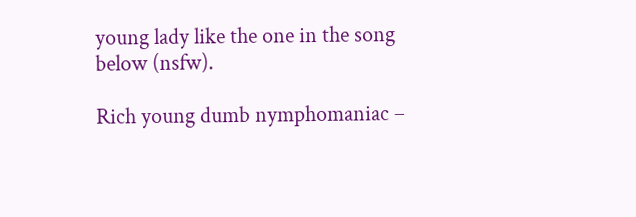young lady like the one in the song below (nsfw).

Rich young dumb nymphomaniac –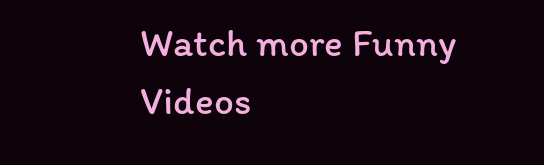Watch more Funny Videos